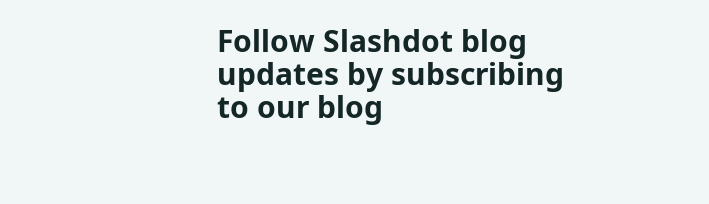Follow Slashdot blog updates by subscribing to our blog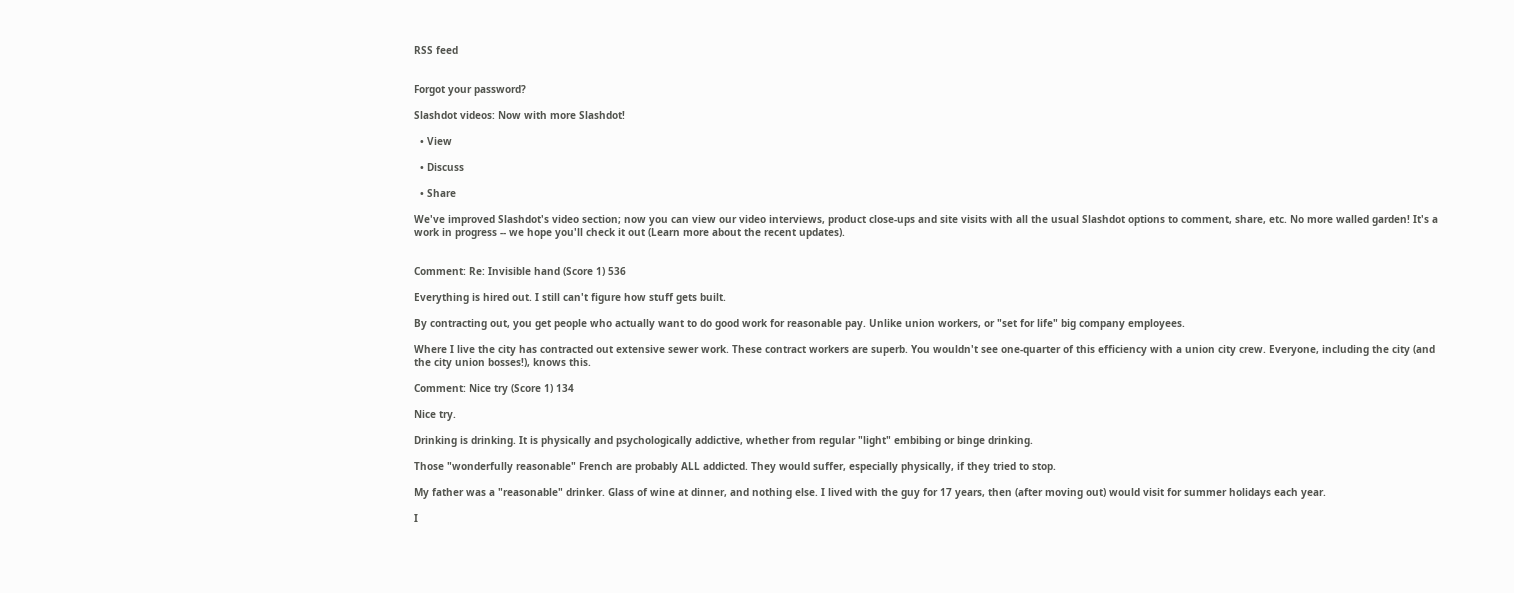RSS feed


Forgot your password?

Slashdot videos: Now with more Slashdot!

  • View

  • Discuss

  • Share

We've improved Slashdot's video section; now you can view our video interviews, product close-ups and site visits with all the usual Slashdot options to comment, share, etc. No more walled garden! It's a work in progress -- we hope you'll check it out (Learn more about the recent updates).


Comment: Re: Invisible hand (Score 1) 536

Everything is hired out. I still can't figure how stuff gets built.

By contracting out, you get people who actually want to do good work for reasonable pay. Unlike union workers, or "set for life" big company employees.

Where I live the city has contracted out extensive sewer work. These contract workers are superb. You wouldn't see one-quarter of this efficiency with a union city crew. Everyone, including the city (and the city union bosses!), knows this.

Comment: Nice try (Score 1) 134

Nice try.

Drinking is drinking. It is physically and psychologically addictive, whether from regular "light" embibing or binge drinking.

Those "wonderfully reasonable" French are probably ALL addicted. They would suffer, especially physically, if they tried to stop.

My father was a "reasonable" drinker. Glass of wine at dinner, and nothing else. I lived with the guy for 17 years, then (after moving out) would visit for summer holidays each year.

I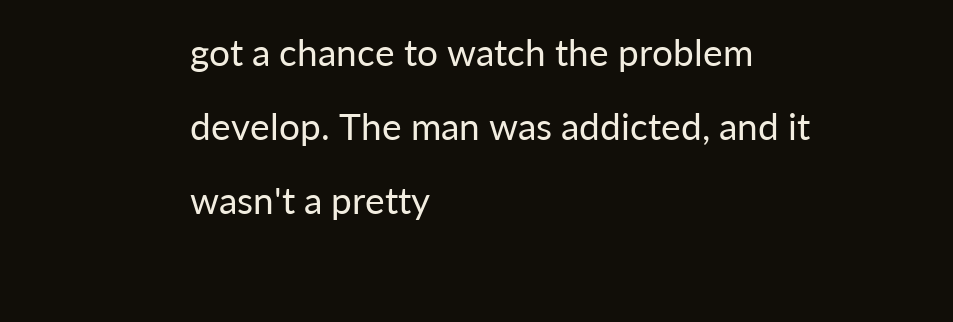got a chance to watch the problem develop. The man was addicted, and it wasn't a pretty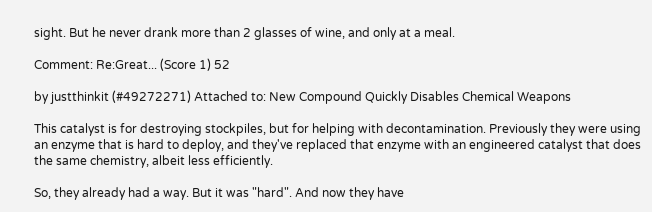sight. But he never drank more than 2 glasses of wine, and only at a meal.

Comment: Re:Great... (Score 1) 52

by justthinkit (#49272271) Attached to: New Compound Quickly Disables Chemical Weapons

This catalyst is for destroying stockpiles, but for helping with decontamination. Previously they were using an enzyme that is hard to deploy, and they've replaced that enzyme with an engineered catalyst that does the same chemistry, albeit less efficiently.

So, they already had a way. But it was "hard". And now they have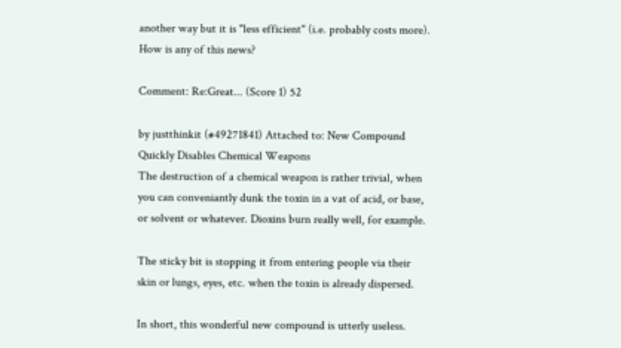another way but it is "less efficient" (i.e. probably costs more). How is any of this news?

Comment: Re:Great... (Score 1) 52

by justthinkit (#49271841) Attached to: New Compound Quickly Disables Chemical Weapons
The destruction of a chemical weapon is rather trivial, when you can conveniantly dunk the toxin in a vat of acid, or base, or solvent or whatever. Dioxins burn really well, for example.

The sticky bit is stopping it from entering people via their skin or lungs, eyes, etc. when the toxin is already dispersed.

In short, this wonderful new compound is utterly useless.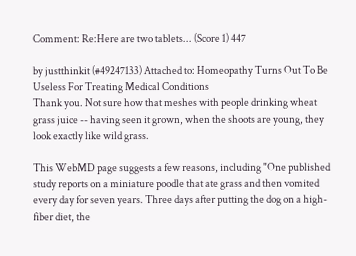Comment: Re:Here are two tablets... (Score 1) 447

by justthinkit (#49247133) Attached to: Homeopathy Turns Out To Be Useless For Treating Medical Conditions
Thank you. Not sure how that meshes with people drinking wheat grass juice -- having seen it grown, when the shoots are young, they look exactly like wild grass.

This WebMD page suggests a few reasons, including "One published study reports on a miniature poodle that ate grass and then vomited every day for seven years. Three days after putting the dog on a high-fiber diet, the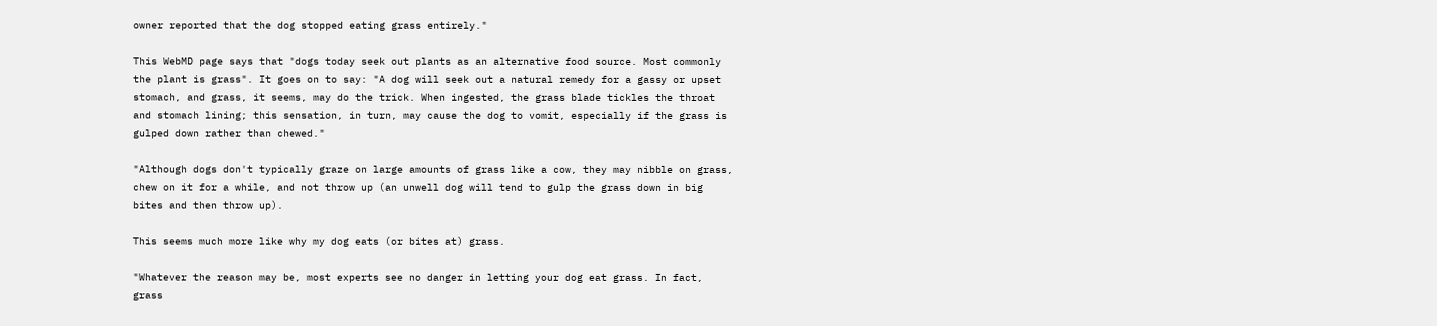owner reported that the dog stopped eating grass entirely."

This WebMD page says that "dogs today seek out plants as an alternative food source. Most commonly the plant is grass". It goes on to say: "A dog will seek out a natural remedy for a gassy or upset stomach, and grass, it seems, may do the trick. When ingested, the grass blade tickles the throat and stomach lining; this sensation, in turn, may cause the dog to vomit, especially if the grass is gulped down rather than chewed."

"Although dogs don't typically graze on large amounts of grass like a cow, they may nibble on grass, chew on it for a while, and not throw up (an unwell dog will tend to gulp the grass down in big bites and then throw up).

This seems much more like why my dog eats (or bites at) grass.

"Whatever the reason may be, most experts see no danger in letting your dog eat grass. In fact, grass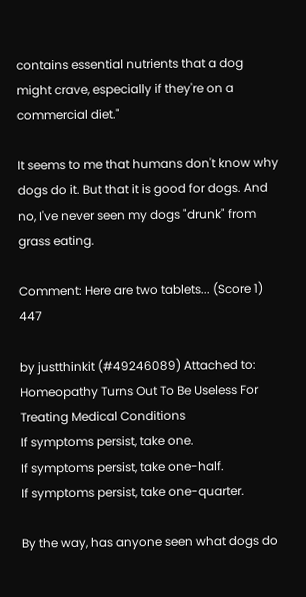contains essential nutrients that a dog might crave, especially if they're on a commercial diet."

It seems to me that humans don't know why dogs do it. But that it is good for dogs. And no, I've never seen my dogs "drunk" from grass eating.

Comment: Here are two tablets... (Score 1) 447

by justthinkit (#49246089) Attached to: Homeopathy Turns Out To Be Useless For Treating Medical Conditions
If symptoms persist, take one.
If symptoms persist, take one-half.
If symptoms persist, take one-quarter.

By the way, has anyone seen what dogs do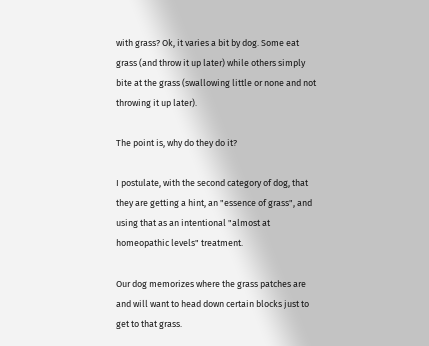with grass? Ok, it varies a bit by dog. Some eat grass (and throw it up later) while others simply bite at the grass (swallowing little or none and not throwing it up later).

The point is, why do they do it?

I postulate, with the second category of dog, that they are getting a hint, an "essence of grass", and using that as an intentional "almost at homeopathic levels" treatment.

Our dog memorizes where the grass patches are and will want to head down certain blocks just to get to that grass.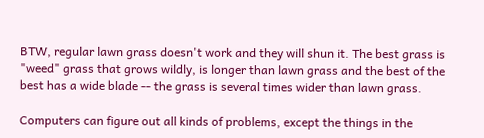BTW, regular lawn grass doesn't work and they will shun it. The best grass is "weed" grass that grows wildly, is longer than lawn grass and the best of the best has a wide blade -- the grass is several times wider than lawn grass.

Computers can figure out all kinds of problems, except the things in the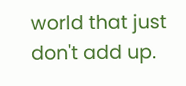world that just don't add up.